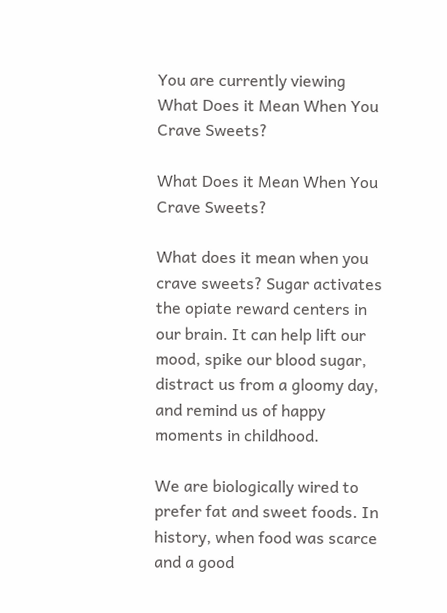You are currently viewing What Does it Mean When You Crave Sweets?

What Does it Mean When You Crave Sweets?

What does it mean when you crave sweets? Sugar activates the opiate reward centers in our brain. It can help lift our mood, spike our blood sugar, distract us from a gloomy day, and remind us of happy moments in childhood.

We are biologically wired to prefer fat and sweet foods. In history, when food was scarce and a good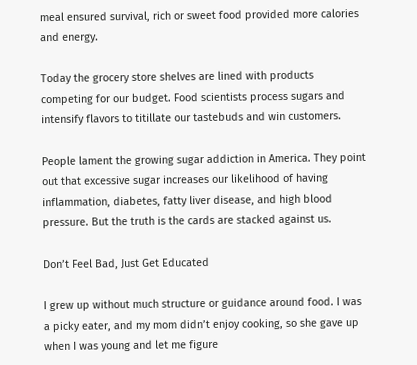meal ensured survival, rich or sweet food provided more calories and energy.

Today the grocery store shelves are lined with products competing for our budget. Food scientists process sugars and intensify flavors to titillate our tastebuds and win customers.

People lament the growing sugar addiction in America. They point out that excessive sugar increases our likelihood of having inflammation, diabetes, fatty liver disease, and high blood pressure. But the truth is the cards are stacked against us.

Don’t Feel Bad, Just Get Educated

I grew up without much structure or guidance around food. I was a picky eater, and my mom didn’t enjoy cooking, so she gave up when I was young and let me figure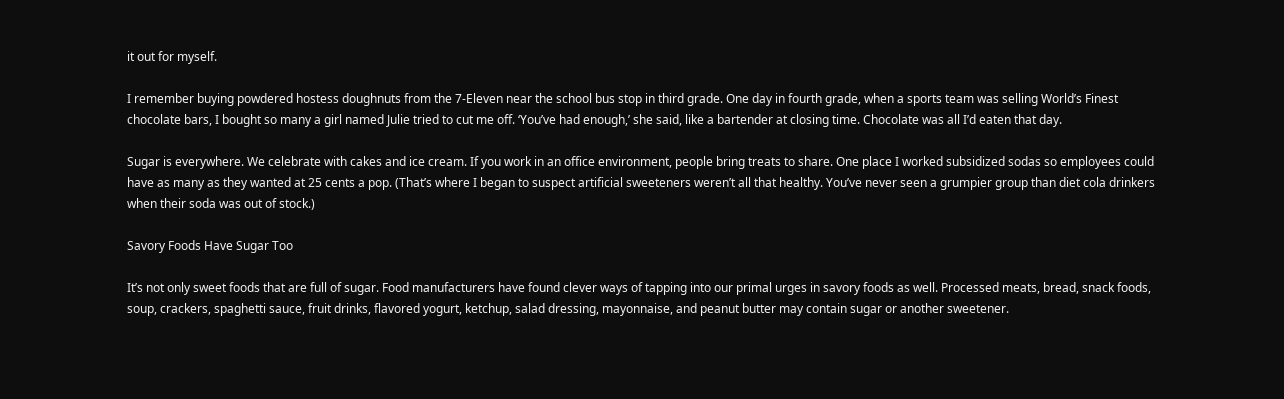it out for myself.

I remember buying powdered hostess doughnuts from the 7-Eleven near the school bus stop in third grade. One day in fourth grade, when a sports team was selling World’s Finest chocolate bars, I bought so many a girl named Julie tried to cut me off. ‘You’ve had enough,’ she said, like a bartender at closing time. Chocolate was all I’d eaten that day.

Sugar is everywhere. We celebrate with cakes and ice cream. If you work in an office environment, people bring treats to share. One place I worked subsidized sodas so employees could have as many as they wanted at 25 cents a pop. (That’s where I began to suspect artificial sweeteners weren’t all that healthy. You’ve never seen a grumpier group than diet cola drinkers when their soda was out of stock.)

Savory Foods Have Sugar Too

It’s not only sweet foods that are full of sugar. Food manufacturers have found clever ways of tapping into our primal urges in savory foods as well. Processed meats, bread, snack foods, soup, crackers, spaghetti sauce, fruit drinks, flavored yogurt, ketchup, salad dressing, mayonnaise, and peanut butter may contain sugar or another sweetener.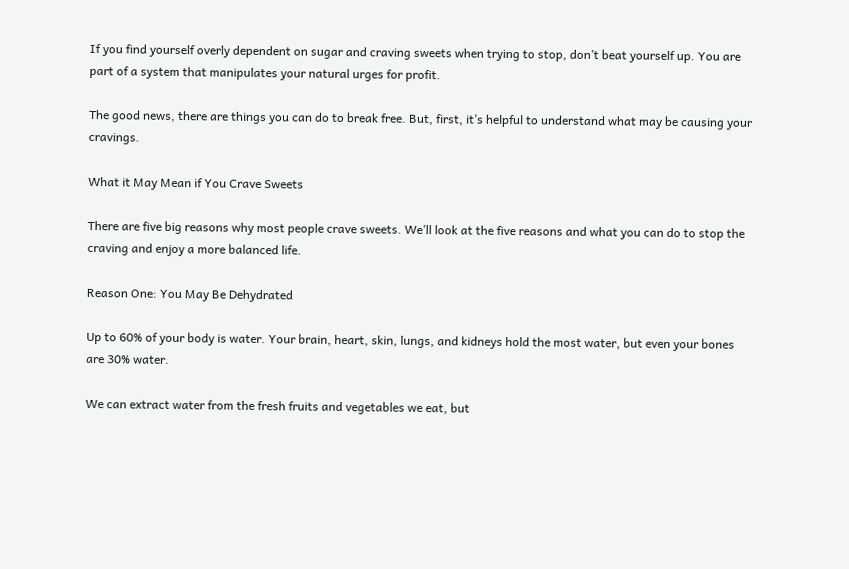If you find yourself overly dependent on sugar and craving sweets when trying to stop, don’t beat yourself up. You are part of a system that manipulates your natural urges for profit.

The good news, there are things you can do to break free. But, first, it’s helpful to understand what may be causing your cravings.

What it May Mean if You Crave Sweets

There are five big reasons why most people crave sweets. We’ll look at the five reasons and what you can do to stop the craving and enjoy a more balanced life.

Reason One: You May Be Dehydrated

Up to 60% of your body is water. Your brain, heart, skin, lungs, and kidneys hold the most water, but even your bones are 30% water.

We can extract water from the fresh fruits and vegetables we eat, but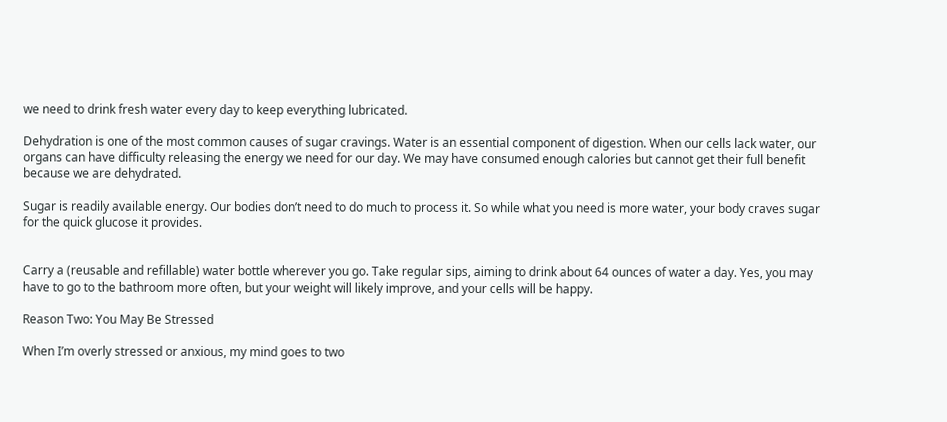we need to drink fresh water every day to keep everything lubricated.

Dehydration is one of the most common causes of sugar cravings. Water is an essential component of digestion. When our cells lack water, our organs can have difficulty releasing the energy we need for our day. We may have consumed enough calories but cannot get their full benefit because we are dehydrated.

Sugar is readily available energy. Our bodies don’t need to do much to process it. So while what you need is more water, your body craves sugar for the quick glucose it provides.


Carry a (reusable and refillable) water bottle wherever you go. Take regular sips, aiming to drink about 64 ounces of water a day. Yes, you may have to go to the bathroom more often, but your weight will likely improve, and your cells will be happy.

Reason Two: You May Be Stressed

When I’m overly stressed or anxious, my mind goes to two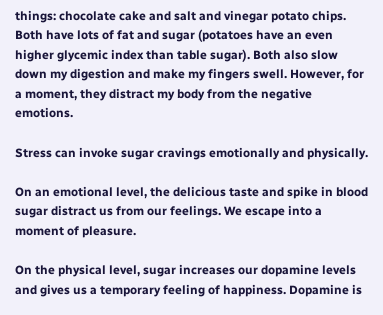things: chocolate cake and salt and vinegar potato chips. Both have lots of fat and sugar (potatoes have an even higher glycemic index than table sugar). Both also slow down my digestion and make my fingers swell. However, for a moment, they distract my body from the negative emotions.

Stress can invoke sugar cravings emotionally and physically.

On an emotional level, the delicious taste and spike in blood sugar distract us from our feelings. We escape into a moment of pleasure.

On the physical level, sugar increases our dopamine levels and gives us a temporary feeling of happiness. Dopamine is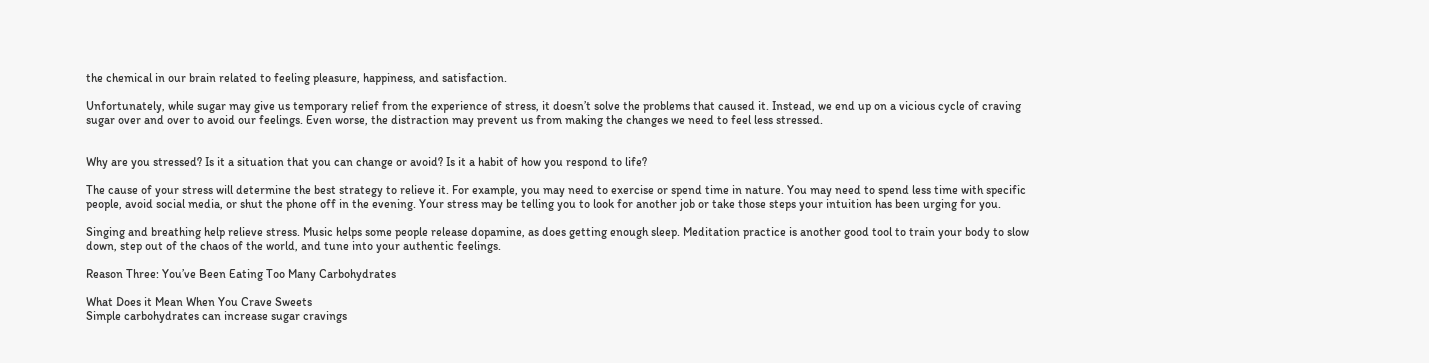the chemical in our brain related to feeling pleasure, happiness, and satisfaction.

Unfortunately, while sugar may give us temporary relief from the experience of stress, it doesn’t solve the problems that caused it. Instead, we end up on a vicious cycle of craving sugar over and over to avoid our feelings. Even worse, the distraction may prevent us from making the changes we need to feel less stressed.


Why are you stressed? Is it a situation that you can change or avoid? Is it a habit of how you respond to life?

The cause of your stress will determine the best strategy to relieve it. For example, you may need to exercise or spend time in nature. You may need to spend less time with specific people, avoid social media, or shut the phone off in the evening. Your stress may be telling you to look for another job or take those steps your intuition has been urging for you.

Singing and breathing help relieve stress. Music helps some people release dopamine, as does getting enough sleep. Meditation practice is another good tool to train your body to slow down, step out of the chaos of the world, and tune into your authentic feelings.

Reason Three: You’ve Been Eating Too Many Carbohydrates

What Does it Mean When You Crave Sweets
Simple carbohydrates can increase sugar cravings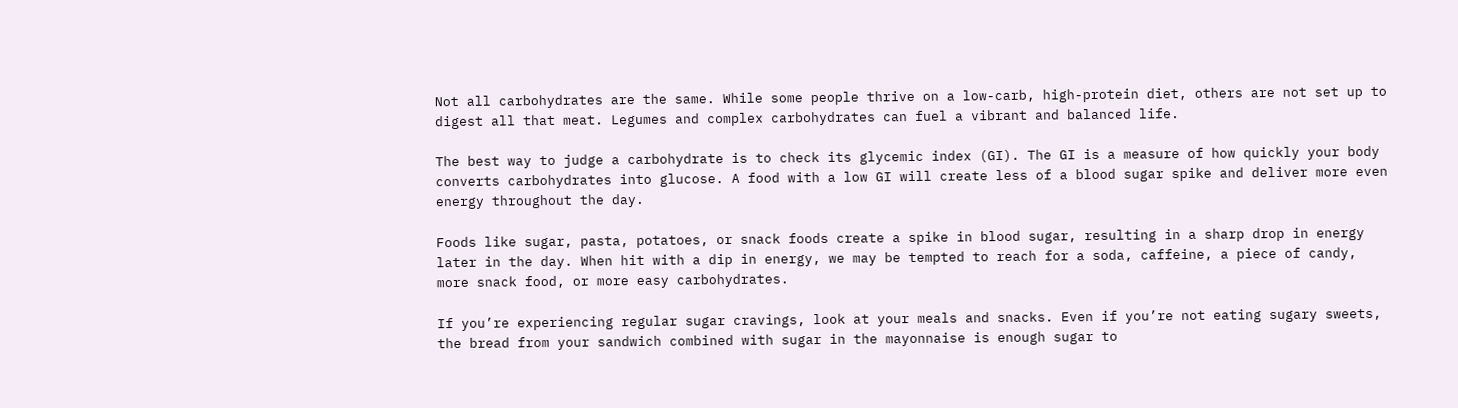Not all carbohydrates are the same. While some people thrive on a low-carb, high-protein diet, others are not set up to digest all that meat. Legumes and complex carbohydrates can fuel a vibrant and balanced life.

The best way to judge a carbohydrate is to check its glycemic index (GI). The GI is a measure of how quickly your body converts carbohydrates into glucose. A food with a low GI will create less of a blood sugar spike and deliver more even energy throughout the day.

Foods like sugar, pasta, potatoes, or snack foods create a spike in blood sugar, resulting in a sharp drop in energy later in the day. When hit with a dip in energy, we may be tempted to reach for a soda, caffeine, a piece of candy, more snack food, or more easy carbohydrates.

If you’re experiencing regular sugar cravings, look at your meals and snacks. Even if you’re not eating sugary sweets, the bread from your sandwich combined with sugar in the mayonnaise is enough sugar to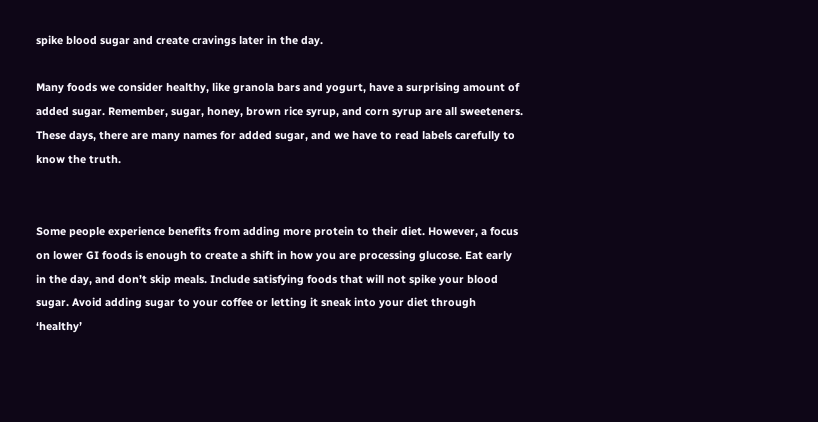spike blood sugar and create cravings later in the day.

Many foods we consider healthy, like granola bars and yogurt, have a surprising amount of added sugar. Remember, sugar, honey, brown rice syrup, and corn syrup are all sweeteners. These days, there are many names for added sugar, and we have to read labels carefully to know the truth.


Some people experience benefits from adding more protein to their diet. However, a focus on lower GI foods is enough to create a shift in how you are processing glucose. Eat early in the day, and don’t skip meals. Include satisfying foods that will not spike your blood sugar. Avoid adding sugar to your coffee or letting it sneak into your diet through ‘healthy’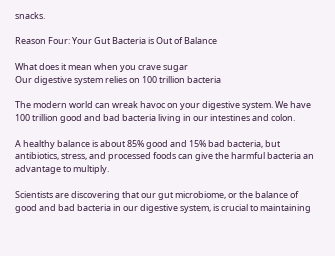snacks.

Reason Four: Your Gut Bacteria is Out of Balance

What does it mean when you crave sugar
Our digestive system relies on 100 trillion bacteria

The modern world can wreak havoc on your digestive system. We have 100 trillion good and bad bacteria living in our intestines and colon.

A healthy balance is about 85% good and 15% bad bacteria, but antibiotics, stress, and processed foods can give the harmful bacteria an advantage to multiply.

Scientists are discovering that our gut microbiome, or the balance of good and bad bacteria in our digestive system, is crucial to maintaining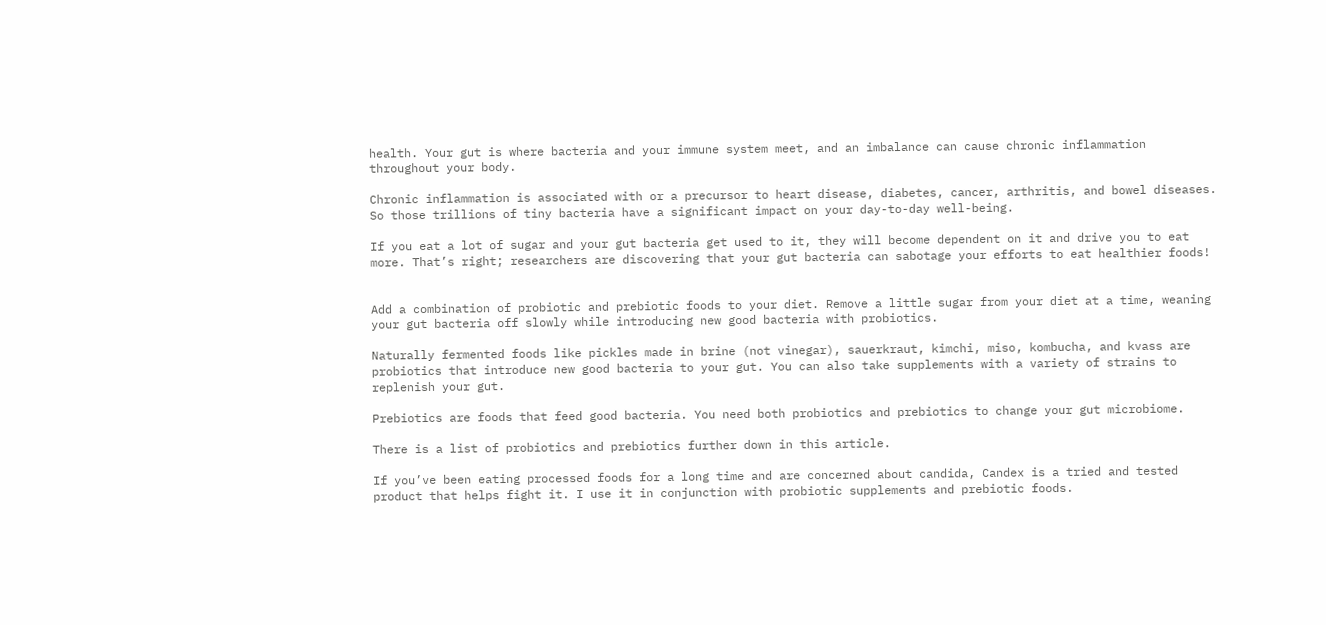health. Your gut is where bacteria and your immune system meet, and an imbalance can cause chronic inflammation throughout your body.

Chronic inflammation is associated with or a precursor to heart disease, diabetes, cancer, arthritis, and bowel diseases. So those trillions of tiny bacteria have a significant impact on your day-to-day well-being.

If you eat a lot of sugar and your gut bacteria get used to it, they will become dependent on it and drive you to eat more. That’s right; researchers are discovering that your gut bacteria can sabotage your efforts to eat healthier foods!


Add a combination of probiotic and prebiotic foods to your diet. Remove a little sugar from your diet at a time, weaning your gut bacteria off slowly while introducing new good bacteria with probiotics.

Naturally fermented foods like pickles made in brine (not vinegar), sauerkraut, kimchi, miso, kombucha, and kvass are probiotics that introduce new good bacteria to your gut. You can also take supplements with a variety of strains to replenish your gut.

Prebiotics are foods that feed good bacteria. You need both probiotics and prebiotics to change your gut microbiome.

There is a list of probiotics and prebiotics further down in this article.

If you’ve been eating processed foods for a long time and are concerned about candida, Candex is a tried and tested product that helps fight it. I use it in conjunction with probiotic supplements and prebiotic foods.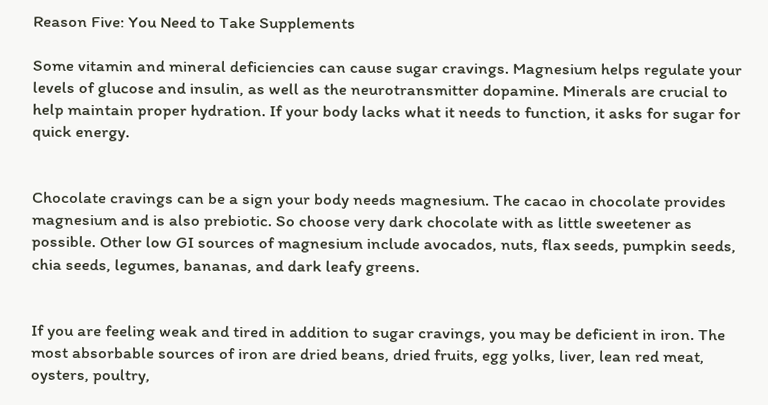Reason Five: You Need to Take Supplements

Some vitamin and mineral deficiencies can cause sugar cravings. Magnesium helps regulate your levels of glucose and insulin, as well as the neurotransmitter dopamine. Minerals are crucial to help maintain proper hydration. If your body lacks what it needs to function, it asks for sugar for quick energy.


Chocolate cravings can be a sign your body needs magnesium. The cacao in chocolate provides magnesium and is also prebiotic. So choose very dark chocolate with as little sweetener as possible. Other low GI sources of magnesium include avocados, nuts, flax seeds, pumpkin seeds, chia seeds, legumes, bananas, and dark leafy greens.


If you are feeling weak and tired in addition to sugar cravings, you may be deficient in iron. The most absorbable sources of iron are dried beans, dried fruits, egg yolks, liver, lean red meat, oysters, poultry,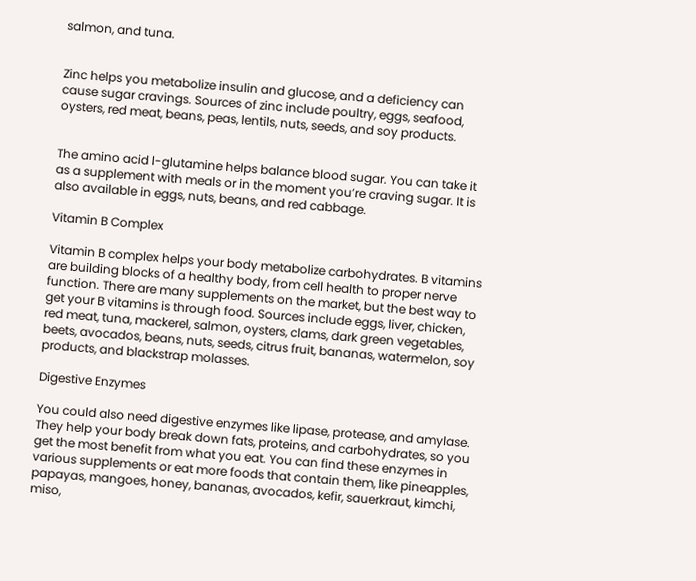salmon, and tuna.


Zinc helps you metabolize insulin and glucose, and a deficiency can cause sugar cravings. Sources of zinc include poultry, eggs, seafood, oysters, red meat, beans, peas, lentils, nuts, seeds, and soy products.


The amino acid l-glutamine helps balance blood sugar. You can take it as a supplement with meals or in the moment you’re craving sugar. It is also available in eggs, nuts, beans, and red cabbage.

Vitamin B Complex

Vitamin B complex helps your body metabolize carbohydrates. B vitamins are building blocks of a healthy body, from cell health to proper nerve function. There are many supplements on the market, but the best way to get your B vitamins is through food. Sources include eggs, liver, chicken, red meat, tuna, mackerel, salmon, oysters, clams, dark green vegetables, beets, avocados, beans, nuts, seeds, citrus fruit, bananas, watermelon, soy products, and blackstrap molasses.

Digestive Enzymes

You could also need digestive enzymes like lipase, protease, and amylase. They help your body break down fats, proteins, and carbohydrates, so you get the most benefit from what you eat. You can find these enzymes in various supplements or eat more foods that contain them, like pineapples, papayas, mangoes, honey, bananas, avocados, kefir, sauerkraut, kimchi, miso,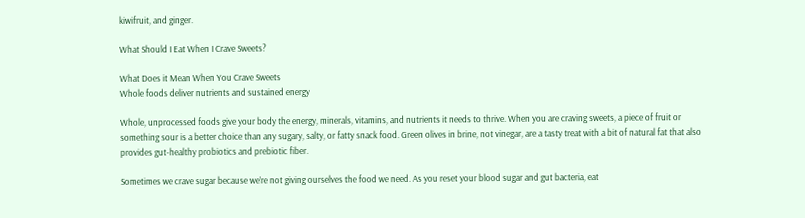kiwifruit, and ginger.

What Should I Eat When I Crave Sweets?

What Does it Mean When You Crave Sweets
Whole foods deliver nutrients and sustained energy

Whole, unprocessed foods give your body the energy, minerals, vitamins, and nutrients it needs to thrive. When you are craving sweets, a piece of fruit or something sour is a better choice than any sugary, salty, or fatty snack food. Green olives in brine, not vinegar, are a tasty treat with a bit of natural fat that also provides gut-healthy probiotics and prebiotic fiber.

Sometimes we crave sugar because we’re not giving ourselves the food we need. As you reset your blood sugar and gut bacteria, eat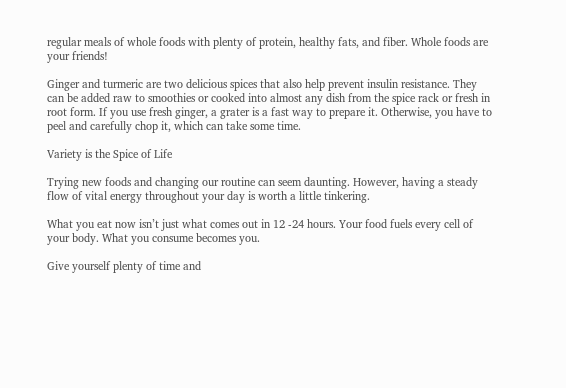regular meals of whole foods with plenty of protein, healthy fats, and fiber. Whole foods are your friends!

Ginger and turmeric are two delicious spices that also help prevent insulin resistance. They can be added raw to smoothies or cooked into almost any dish from the spice rack or fresh in root form. If you use fresh ginger, a grater is a fast way to prepare it. Otherwise, you have to peel and carefully chop it, which can take some time.

Variety is the Spice of Life

Trying new foods and changing our routine can seem daunting. However, having a steady flow of vital energy throughout your day is worth a little tinkering.

What you eat now isn’t just what comes out in 12 -24 hours. Your food fuels every cell of your body. What you consume becomes you.

Give yourself plenty of time and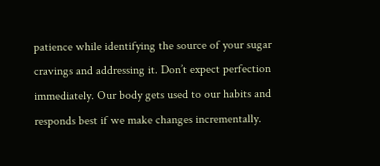patience while identifying the source of your sugar cravings and addressing it. Don’t expect perfection immediately. Our body gets used to our habits and responds best if we make changes incrementally.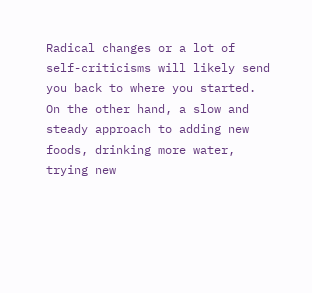Radical changes or a lot of self-criticisms will likely send you back to where you started. On the other hand, a slow and steady approach to adding new foods, drinking more water, trying new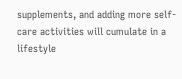supplements, and adding more self-care activities will cumulate in a lifestyle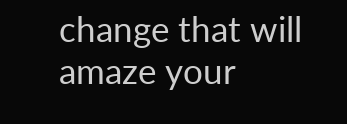change that will amaze your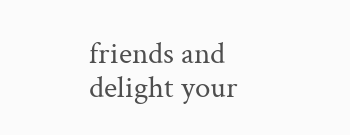friends and delight your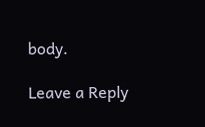body.

Leave a Reply